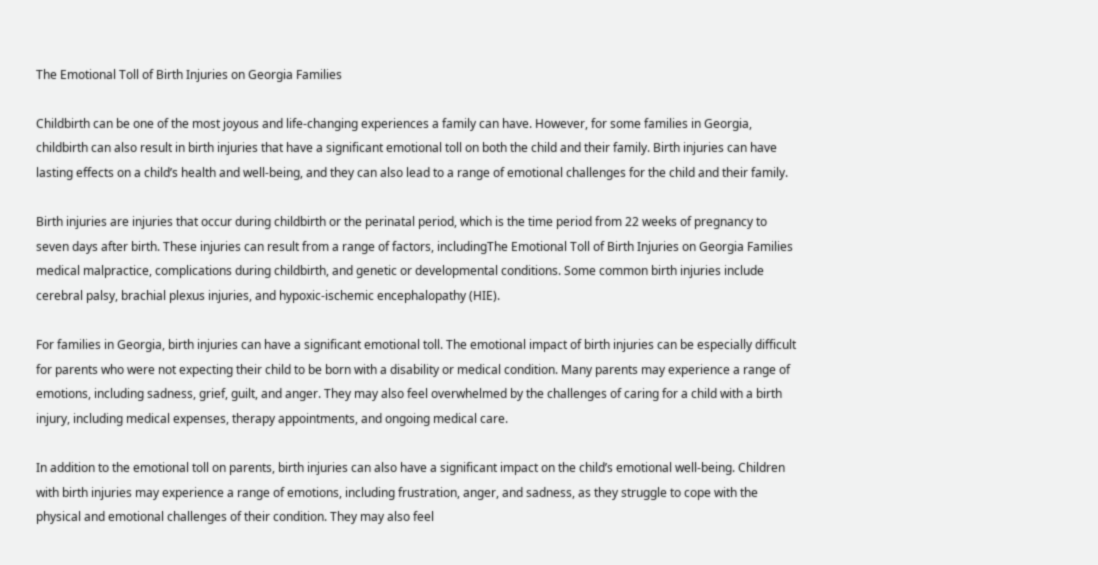The Emotional Toll of Birth Injuries on Georgia Families

Childbirth can be one of the most joyous and life-changing experiences a family can have. However, for some families in Georgia, childbirth can also result in birth injuries that have a significant emotional toll on both the child and their family. Birth injuries can have lasting effects on a child’s health and well-being, and they can also lead to a range of emotional challenges for the child and their family.

Birth injuries are injuries that occur during childbirth or the perinatal period, which is the time period from 22 weeks of pregnancy to seven days after birth. These injuries can result from a range of factors, includingThe Emotional Toll of Birth Injuries on Georgia Families medical malpractice, complications during childbirth, and genetic or developmental conditions. Some common birth injuries include cerebral palsy, brachial plexus injuries, and hypoxic-ischemic encephalopathy (HIE).

For families in Georgia, birth injuries can have a significant emotional toll. The emotional impact of birth injuries can be especially difficult for parents who were not expecting their child to be born with a disability or medical condition. Many parents may experience a range of emotions, including sadness, grief, guilt, and anger. They may also feel overwhelmed by the challenges of caring for a child with a birth injury, including medical expenses, therapy appointments, and ongoing medical care.

In addition to the emotional toll on parents, birth injuries can also have a significant impact on the child’s emotional well-being. Children with birth injuries may experience a range of emotions, including frustration, anger, and sadness, as they struggle to cope with the physical and emotional challenges of their condition. They may also feel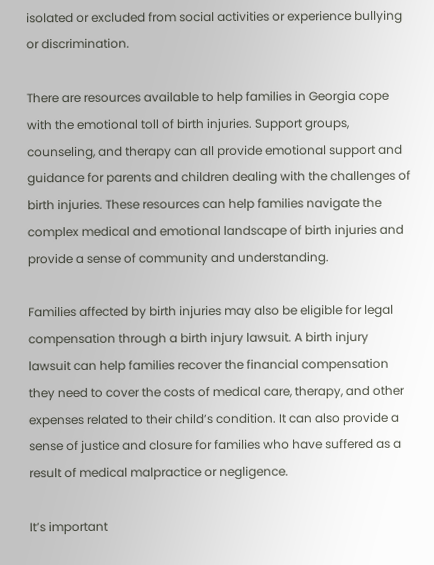isolated or excluded from social activities or experience bullying or discrimination.

There are resources available to help families in Georgia cope with the emotional toll of birth injuries. Support groups, counseling, and therapy can all provide emotional support and guidance for parents and children dealing with the challenges of birth injuries. These resources can help families navigate the complex medical and emotional landscape of birth injuries and provide a sense of community and understanding.

Families affected by birth injuries may also be eligible for legal compensation through a birth injury lawsuit. A birth injury lawsuit can help families recover the financial compensation they need to cover the costs of medical care, therapy, and other expenses related to their child’s condition. It can also provide a sense of justice and closure for families who have suffered as a result of medical malpractice or negligence.

It’s important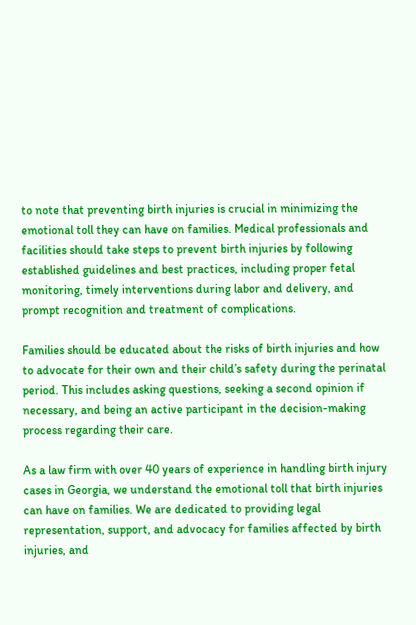to note that preventing birth injuries is crucial in minimizing the emotional toll they can have on families. Medical professionals and facilities should take steps to prevent birth injuries by following established guidelines and best practices, including proper fetal monitoring, timely interventions during labor and delivery, and prompt recognition and treatment of complications.

Families should be educated about the risks of birth injuries and how to advocate for their own and their child’s safety during the perinatal period. This includes asking questions, seeking a second opinion if necessary, and being an active participant in the decision-making process regarding their care.

As a law firm with over 40 years of experience in handling birth injury cases in Georgia, we understand the emotional toll that birth injuries can have on families. We are dedicated to providing legal representation, support, and advocacy for families affected by birth injuries, and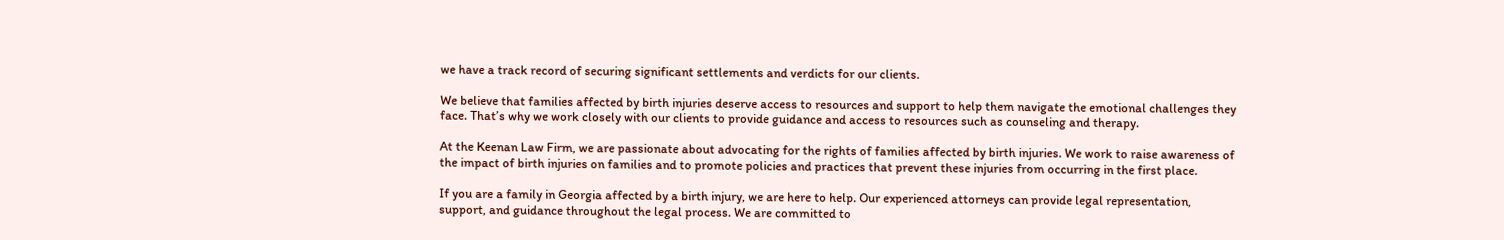we have a track record of securing significant settlements and verdicts for our clients.

We believe that families affected by birth injuries deserve access to resources and support to help them navigate the emotional challenges they face. That’s why we work closely with our clients to provide guidance and access to resources such as counseling and therapy.

At the Keenan Law Firm, we are passionate about advocating for the rights of families affected by birth injuries. We work to raise awareness of the impact of birth injuries on families and to promote policies and practices that prevent these injuries from occurring in the first place.

If you are a family in Georgia affected by a birth injury, we are here to help. Our experienced attorneys can provide legal representation, support, and guidance throughout the legal process. We are committed to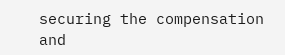securing the compensation and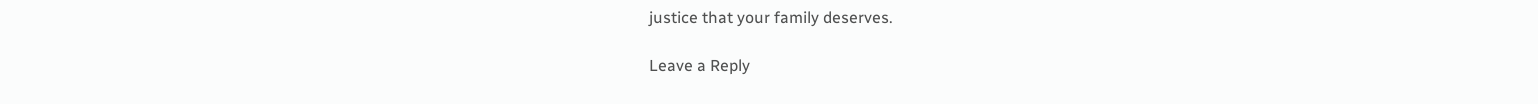justice that your family deserves.

Leave a Reply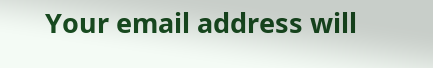Your email address will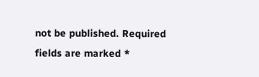not be published. Required fields are marked *